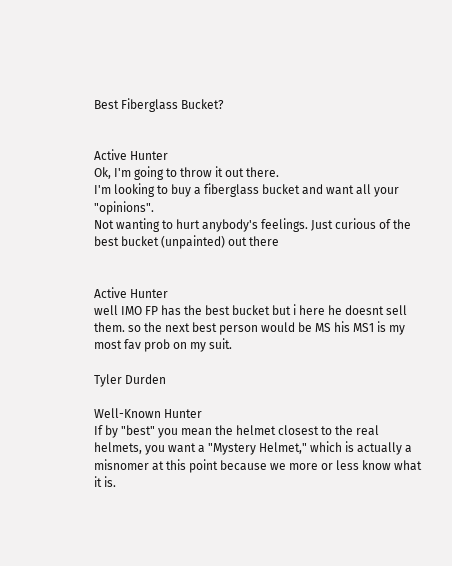Best Fiberglass Bucket?


Active Hunter
Ok, I'm going to throw it out there.
I'm looking to buy a fiberglass bucket and want all your "opinions".
Not wanting to hurt anybody's feelings. Just curious of the best bucket (unpainted) out there


Active Hunter
well IMO FP has the best bucket but i here he doesnt sell them. so the next best person would be MS his MS1 is my most fav prob on my suit.

Tyler Durden

Well-Known Hunter
If by "best" you mean the helmet closest to the real helmets, you want a "Mystery Helmet," which is actually a misnomer at this point because we more or less know what it is.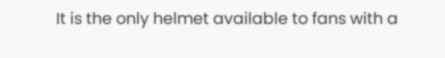It is the only helmet available to fans with a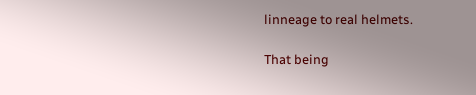linneage to real helmets.

That being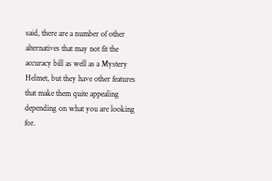said, there are a number of other alternatives that may not fit the accuracy bill as well as a Mystery Helmet, but they have other features that make them quite appealing depending on what you are looking for.